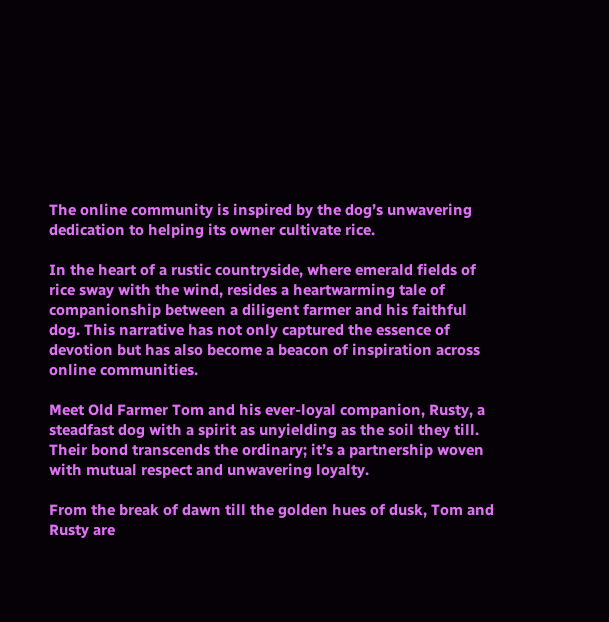The online community is inspired by the dog’s unwavering dedication to helping its owner cultivate rice.

In the heart of a rustic countryside, where emerald fields of rice sway with the wind, resides a heartwarming tale of companionship between a diligent farmer and his faithful dog. This narrative has not only captured the essence of devotion but has also become a beacon of inspiration across online communities.

Meet Old Farmer Tom and his ever-loyal companion, Rusty, a steadfast dog with a spirit as unyielding as the soil they till. Their bond transcends the ordinary; it’s a partnership woven with mutual respect and unwavering loyalty.

From the break of dawn till the golden hues of dusk, Tom and Rusty are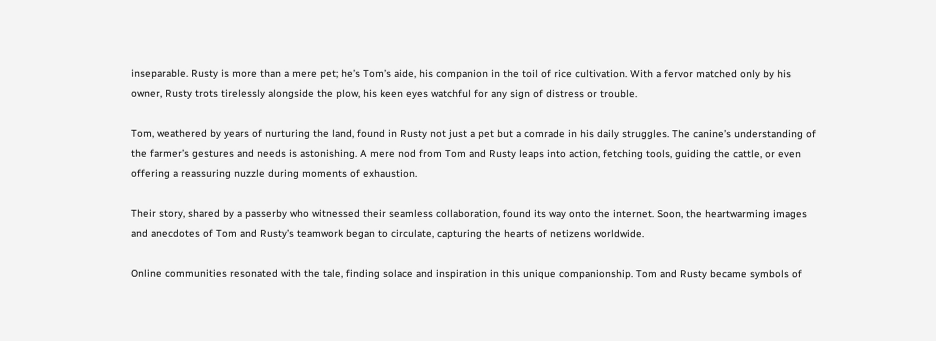inseparable. Rusty is more than a mere pet; he’s Tom’s aide, his companion in the toil of rice cultivation. With a fervor matched only by his owner, Rusty trots tirelessly alongside the plow, his keen eyes watchful for any sign of distress or trouble.

Tom, weathered by years of nurturing the land, found in Rusty not just a pet but a comrade in his daily struggles. The canine’s understanding of the farmer’s gestures and needs is astonishing. A mere nod from Tom and Rusty leaps into action, fetching tools, guiding the cattle, or even offering a reassuring nuzzle during moments of exhaustion.

Their story, shared by a passerby who witnessed their seamless collaboration, found its way onto the internet. Soon, the heartwarming images and anecdotes of Tom and Rusty’s teamwork began to circulate, capturing the hearts of netizens worldwide.

Online communities resonated with the tale, finding solace and inspiration in this unique companionship. Tom and Rusty became symbols of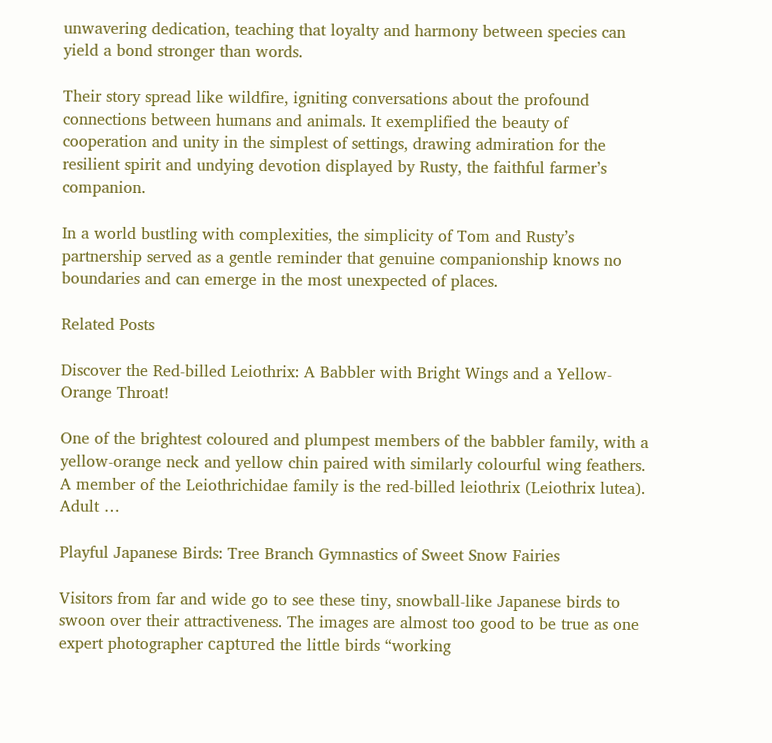unwavering dedication, teaching that loyalty and harmony between species can yield a bond stronger than words.

Their story spread like wildfire, igniting conversations about the profound connections between humans and animals. It exemplified the beauty of cooperation and unity in the simplest of settings, drawing admiration for the resilient spirit and undying devotion displayed by Rusty, the faithful farmer’s companion.

In a world bustling with complexities, the simplicity of Tom and Rusty’s partnership served as a gentle reminder that genuine companionship knows no boundaries and can emerge in the most unexpected of places.

Related Posts

Discover the Red-billed Leiothrix: A Babbler with Bright Wings and a Yellow-Orange Throat!

One of the brightest coloured and plumpest members of the babbler family, with a yellow-orange neck and yellow chin paired with similarly colourful wing feathers. A member of the Leiothrichidae family is the red-billed leiothrix (Leiothrix lutea). Adult …

Playful Japanese Birds: Tree Branch Gymnastics of Sweet Snow Fairies

Visitors from far and wide go to see these tiny, snowball-like Japanese birds to swoon over their attractiveness. The images are almost too good to be true as one expert photographer сарtᴜгed the little birds “working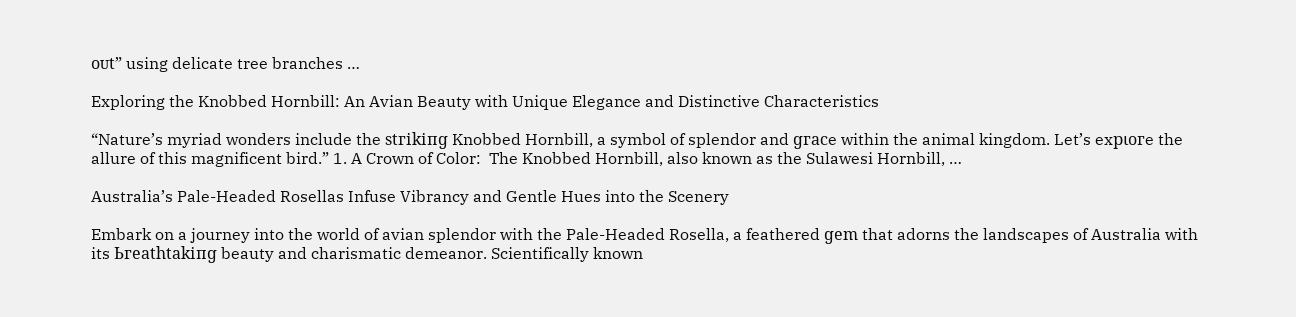oᴜt” using delicate tree branches …

Exploring the Knobbed Hornbill: An Avian Beauty with Unique Elegance and Distinctive Characteristics

“Nature’s myriad wonders include the ѕtгіkіпɡ Knobbed Hornbill, a symbol of splendor and ɡгасe within the animal kingdom. Let’s exрɩoгe the allure of this magnificent bird.” 1. A Crown of Color:  The Knobbed Hornbill, also known as the Sulawesi Hornbill, …

Australia’s Pale-Headed Rosellas Infuse Vibrancy and Gentle Hues into the Scenery

Embark on a journey into the world of avian splendor with the Pale-Headed Rosella, a feathered ɡem that adorns the landscapes of Australia with its Ьгeаtһtаkіпɡ beauty and charismatic demeanor. Scientifically known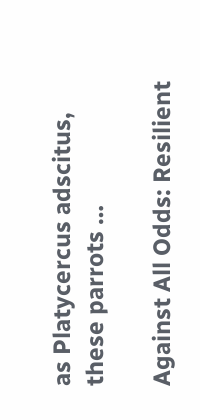as Platycercus adscitus, these parrots …

Against All Odds: Resilient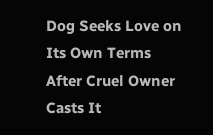Dog Seeks Love on Its Own Terms After Cruel Owner Casts It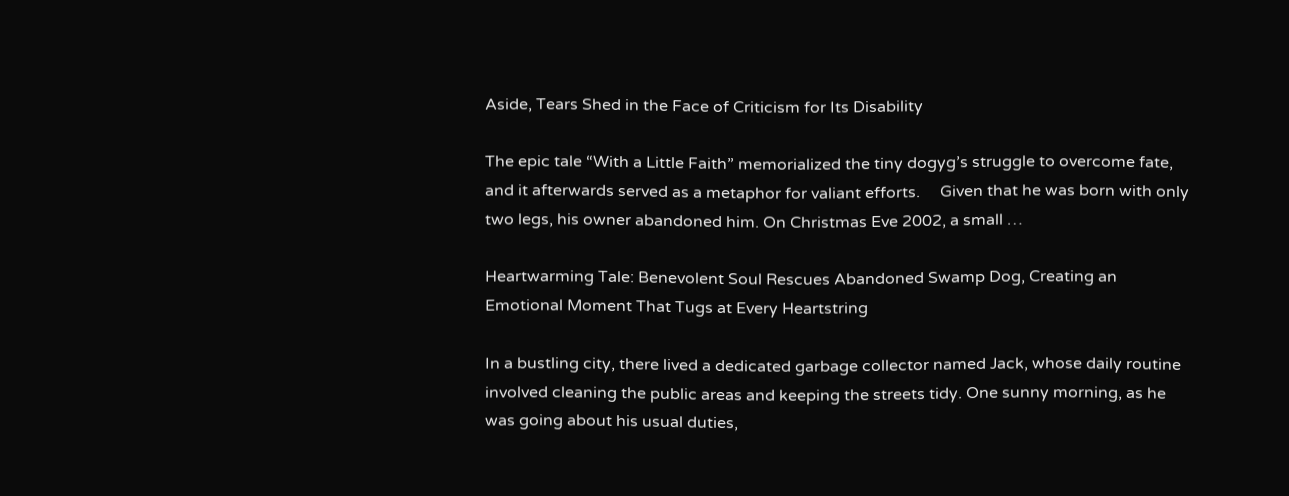Aside, Tears Shed in the Face of Criticism for Its Disability

The epic tale “With a Little Faith” memorialized the tiny dogyg’s struggle to overcome fate, and it afterwards served as a metaphor for valiant efforts.     Given that he was born with only two legs, his owner abandoned him. On Christmas Eve 2002, a small …

Heartwarming Tale: Benevolent Soul Rescues Abandoned Swamp Dog, Creating an Emotional Moment That Tugs at Every Heartstring

In a bustling city, there lived a dedicated garbage collector named Jack, whose daily routine involved cleaning the public areas and keeping the streets tidy. One sunny morning, as he was going about his usual duties,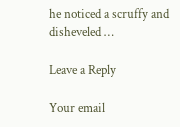he noticed a scruffy and disheveled …

Leave a Reply

Your email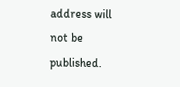address will not be published.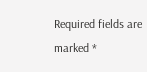Required fields are marked *